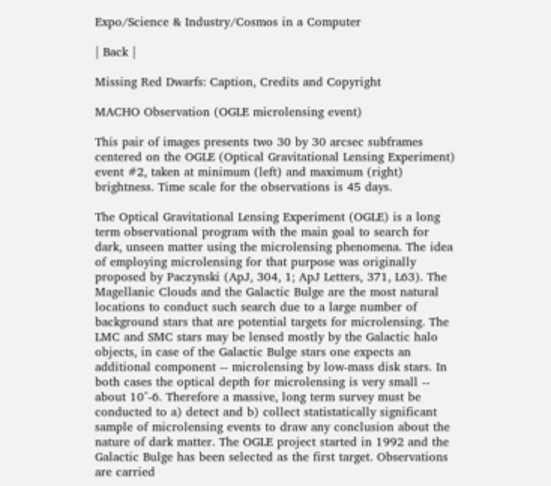Expo/Science & Industry/Cosmos in a Computer

| Back |

Missing Red Dwarfs: Caption, Credits and Copyright

MACHO Observation (OGLE microlensing event)

This pair of images presents two 30 by 30 arcsec subframes centered on the OGLE (Optical Gravitational Lensing Experiment) event #2, taken at minimum (left) and maximum (right) brightness. Time scale for the observations is 45 days.

The Optical Gravitational Lensing Experiment (OGLE) is a long term observational program with the main goal to search for dark, unseen matter using the microlensing phenomena. The idea of employing microlensing for that purpose was originally proposed by Paczynski (ApJ, 304, 1; ApJ Letters, 371, L63). The Magellanic Clouds and the Galactic Bulge are the most natural locations to conduct such search due to a large number of background stars that are potential targets for microlensing. The LMC and SMC stars may be lensed mostly by the Galactic halo objects, in case of the Galactic Bulge stars one expects an additional component -- microlensing by low-mass disk stars. In both cases the optical depth for microlensing is very small -- about 10^-6. Therefore a massive, long term survey must be conducted to a) detect and b) collect statistatically significant sample of microlensing events to draw any conclusion about the nature of dark matter. The OGLE project started in 1992 and the Galactic Bulge has been selected as the first target. Observations are carried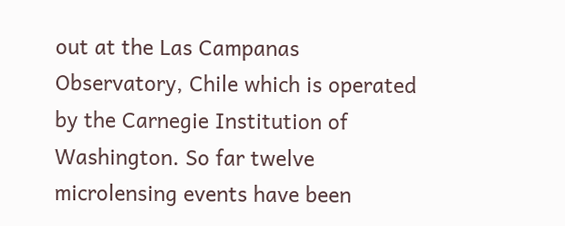out at the Las Campanas Observatory, Chile which is operated by the Carnegie Institution of Washington. So far twelve microlensing events have been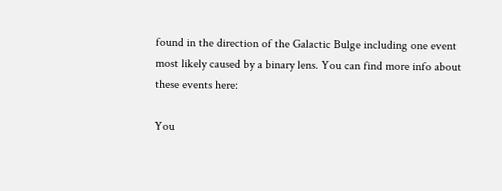found in the direction of the Galactic Bulge including one event most likely caused by a binary lens. You can find more info about these events here:

You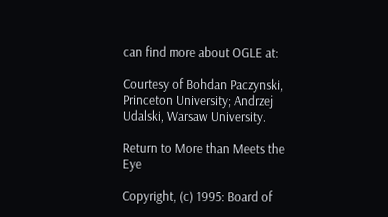can find more about OGLE at:

Courtesy of Bohdan Paczynski, Princeton University; Andrzej Udalski, Warsaw University.

Return to More than Meets the Eye

Copyright, (c) 1995: Board of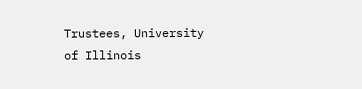Trustees, University of Illinois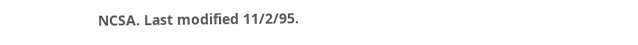NCSA. Last modified 11/2/95.